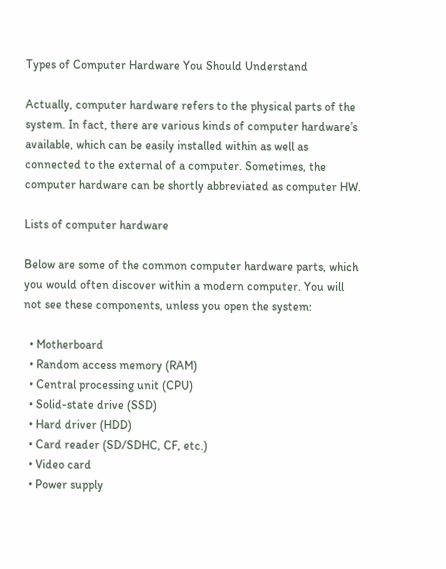Types of Computer Hardware You Should Understand

Actually, computer hardware refers to the physical parts of the system. In fact, there are various kinds of computer hardware’s available, which can be easily installed within as well as connected to the external of a computer. Sometimes, the computer hardware can be shortly abbreviated as computer HW.

Lists of computer hardware

Below are some of the common computer hardware parts, which you would often discover within a modern computer. You will not see these components, unless you open the system:

  • Motherboard
  • Random access memory (RAM)
  • Central processing unit (CPU)
  • Solid-state drive (SSD)
  • Hard driver (HDD)
  • Card reader (SD/SDHC, CF, etc.)
  • Video card
  • Power supply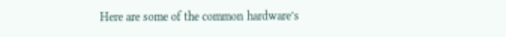Here are some of the common hardware’s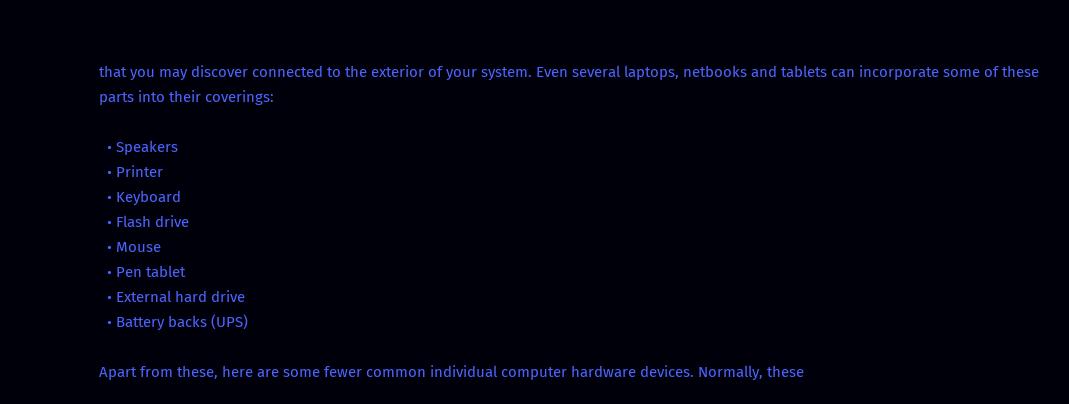that you may discover connected to the exterior of your system. Even several laptops, netbooks and tablets can incorporate some of these parts into their coverings:

  • Speakers
  • Printer
  • Keyboard
  • Flash drive
  • Mouse
  • Pen tablet
  • External hard drive
  • Battery backs (UPS)

Apart from these, here are some fewer common individual computer hardware devices. Normally, these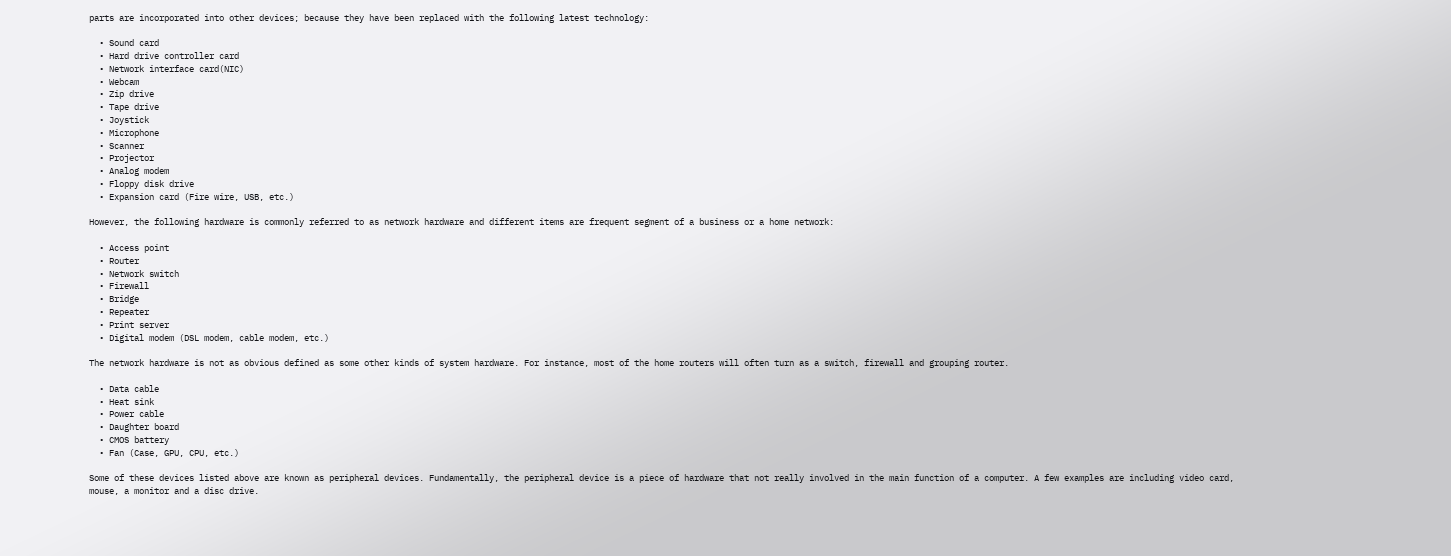parts are incorporated into other devices; because they have been replaced with the following latest technology:

  • Sound card
  • Hard drive controller card
  • Network interface card(NIC)
  • Webcam
  • Zip drive
  • Tape drive
  • Joystick
  • Microphone
  • Scanner
  • Projector
  • Analog modem
  • Floppy disk drive
  • Expansion card (Fire wire, USB, etc.)

However, the following hardware is commonly referred to as network hardware and different items are frequent segment of a business or a home network:

  • Access point
  • Router
  • Network switch
  • Firewall
  • Bridge
  • Repeater
  • Print server
  • Digital modem (DSL modem, cable modem, etc.)

The network hardware is not as obvious defined as some other kinds of system hardware. For instance, most of the home routers will often turn as a switch, firewall and grouping router.

  • Data cable
  • Heat sink
  • Power cable
  • Daughter board
  • CMOS battery
  • Fan (Case, GPU, CPU, etc.)

Some of these devices listed above are known as peripheral devices. Fundamentally, the peripheral device is a piece of hardware that not really involved in the main function of a computer. A few examples are including video card, mouse, a monitor and a disc drive.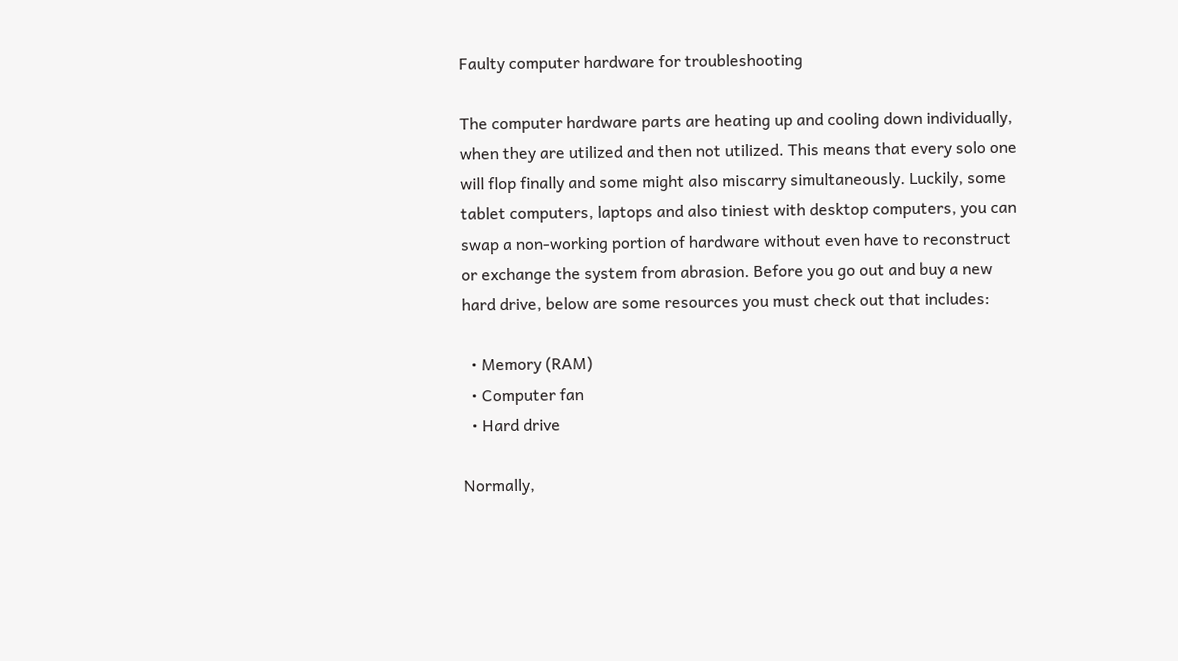Faulty computer hardware for troubleshooting

The computer hardware parts are heating up and cooling down individually, when they are utilized and then not utilized. This means that every solo one will flop finally and some might also miscarry simultaneously. Luckily, some tablet computers, laptops and also tiniest with desktop computers, you can swap a non-working portion of hardware without even have to reconstruct or exchange the system from abrasion. Before you go out and buy a new hard drive, below are some resources you must check out that includes:

  • Memory (RAM)
  • Computer fan
  • Hard drive

Normally,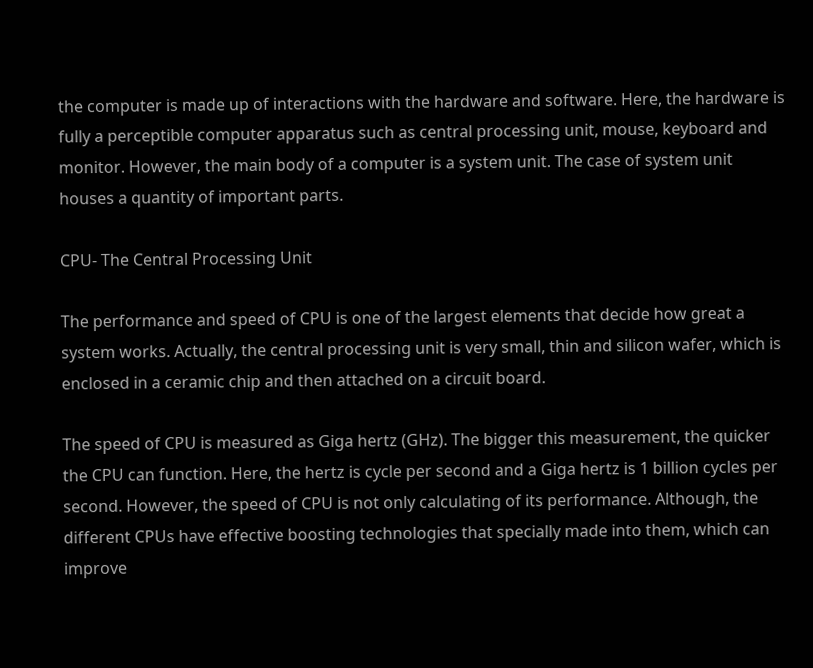the computer is made up of interactions with the hardware and software. Here, the hardware is fully a perceptible computer apparatus such as central processing unit, mouse, keyboard and monitor. However, the main body of a computer is a system unit. The case of system unit houses a quantity of important parts.

CPU- The Central Processing Unit

The performance and speed of CPU is one of the largest elements that decide how great a system works. Actually, the central processing unit is very small, thin and silicon wafer, which is enclosed in a ceramic chip and then attached on a circuit board.

The speed of CPU is measured as Giga hertz (GHz). The bigger this measurement, the quicker the CPU can function. Here, the hertz is cycle per second and a Giga hertz is 1 billion cycles per second. However, the speed of CPU is not only calculating of its performance. Although, the different CPUs have effective boosting technologies that specially made into them, which can improve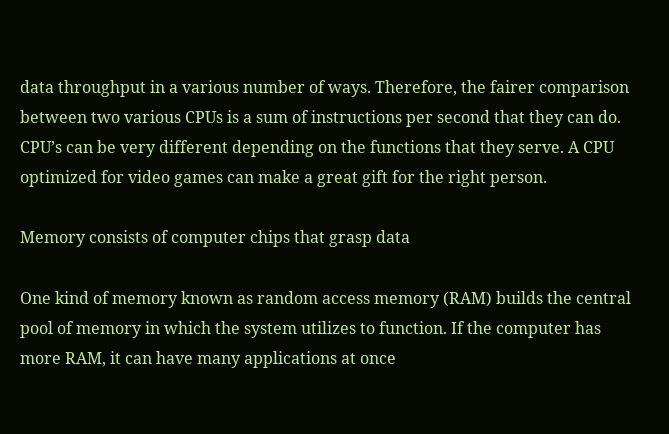data throughput in a various number of ways. Therefore, the fairer comparison between two various CPUs is a sum of instructions per second that they can do. CPU’s can be very different depending on the functions that they serve. A CPU optimized for video games can make a great gift for the right person.

Memory consists of computer chips that grasp data

One kind of memory known as random access memory (RAM) builds the central pool of memory in which the system utilizes to function. If the computer has more RAM, it can have many applications at once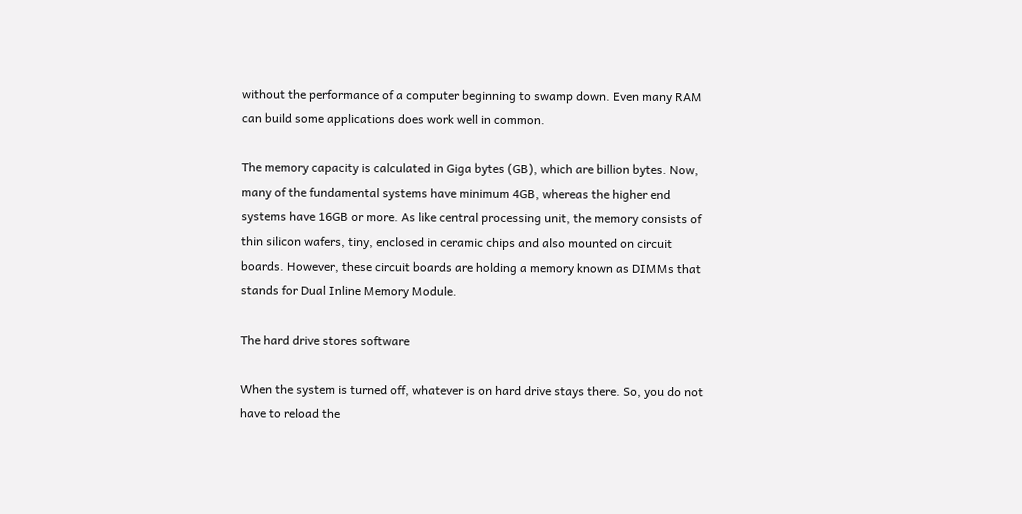without the performance of a computer beginning to swamp down. Even many RAM can build some applications does work well in common.

The memory capacity is calculated in Giga bytes (GB), which are billion bytes. Now, many of the fundamental systems have minimum 4GB, whereas the higher end systems have 16GB or more. As like central processing unit, the memory consists of thin silicon wafers, tiny, enclosed in ceramic chips and also mounted on circuit boards. However, these circuit boards are holding a memory known as DIMMs that stands for Dual Inline Memory Module.

The hard drive stores software

When the system is turned off, whatever is on hard drive stays there. So, you do not have to reload the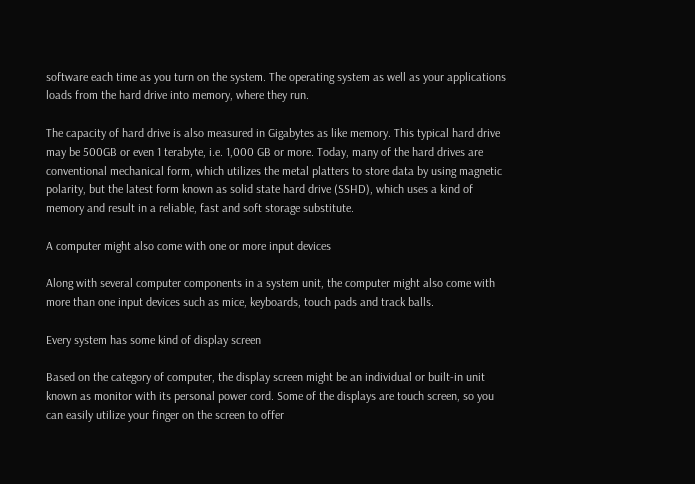software each time as you turn on the system. The operating system as well as your applications loads from the hard drive into memory, where they run.

The capacity of hard drive is also measured in Gigabytes as like memory. This typical hard drive may be 500GB or even 1 terabyte, i.e. 1,000 GB or more. Today, many of the hard drives are conventional mechanical form, which utilizes the metal platters to store data by using magnetic polarity, but the latest form known as solid state hard drive (SSHD), which uses a kind of memory and result in a reliable, fast and soft storage substitute.

A computer might also come with one or more input devices

Along with several computer components in a system unit, the computer might also come with more than one input devices such as mice, keyboards, touch pads and track balls.

Every system has some kind of display screen

Based on the category of computer, the display screen might be an individual or built-in unit known as monitor with its personal power cord. Some of the displays are touch screen, so you can easily utilize your finger on the screen to offer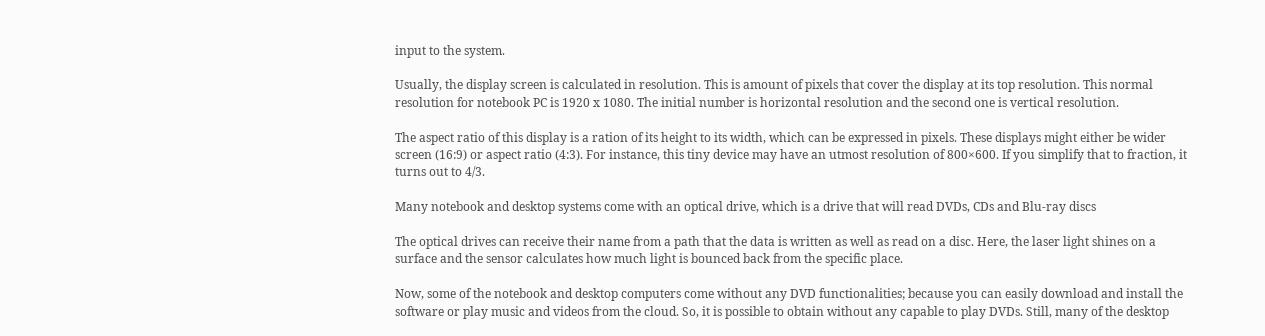input to the system.

Usually, the display screen is calculated in resolution. This is amount of pixels that cover the display at its top resolution. This normal resolution for notebook PC is 1920 x 1080. The initial number is horizontal resolution and the second one is vertical resolution.

The aspect ratio of this display is a ration of its height to its width, which can be expressed in pixels. These displays might either be wider screen (16:9) or aspect ratio (4:3). For instance, this tiny device may have an utmost resolution of 800×600. If you simplify that to fraction, it turns out to 4/3.

Many notebook and desktop systems come with an optical drive, which is a drive that will read DVDs, CDs and Blu-ray discs

The optical drives can receive their name from a path that the data is written as well as read on a disc. Here, the laser light shines on a surface and the sensor calculates how much light is bounced back from the specific place.

Now, some of the notebook and desktop computers come without any DVD functionalities; because you can easily download and install the software or play music and videos from the cloud. So, it is possible to obtain without any capable to play DVDs. Still, many of the desktop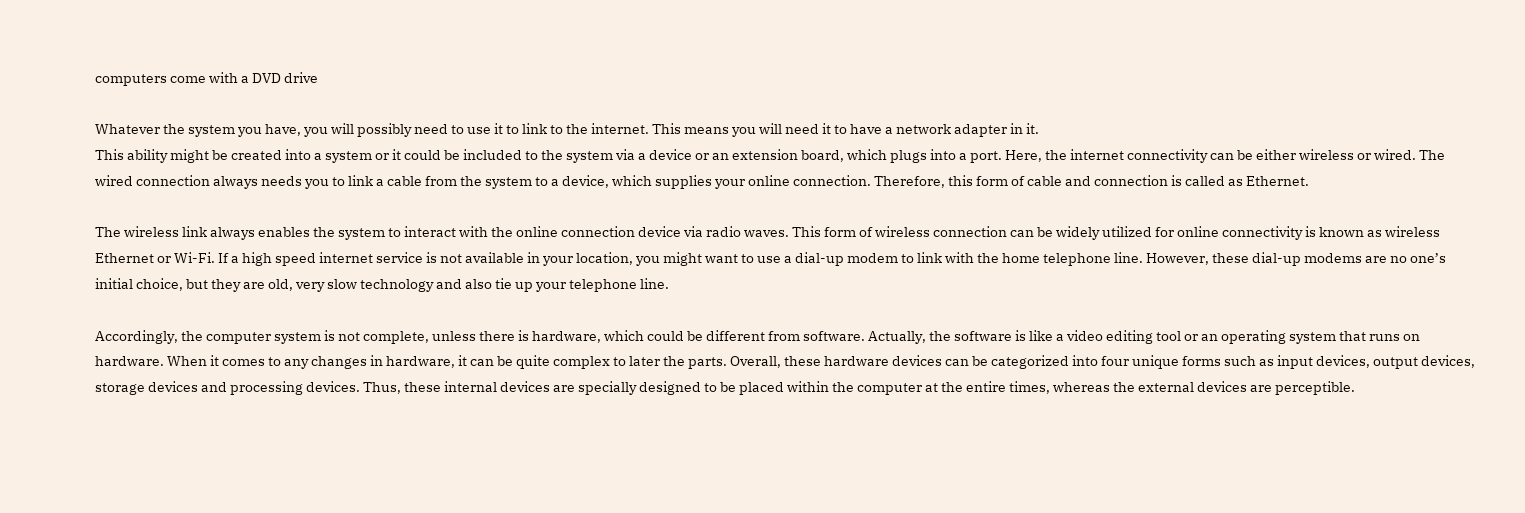computers come with a DVD drive

Whatever the system you have, you will possibly need to use it to link to the internet. This means you will need it to have a network adapter in it.
This ability might be created into a system or it could be included to the system via a device or an extension board, which plugs into a port. Here, the internet connectivity can be either wireless or wired. The wired connection always needs you to link a cable from the system to a device, which supplies your online connection. Therefore, this form of cable and connection is called as Ethernet.

The wireless link always enables the system to interact with the online connection device via radio waves. This form of wireless connection can be widely utilized for online connectivity is known as wireless Ethernet or Wi-Fi. If a high speed internet service is not available in your location, you might want to use a dial-up modem to link with the home telephone line. However, these dial-up modems are no one’s initial choice, but they are old, very slow technology and also tie up your telephone line.

Accordingly, the computer system is not complete, unless there is hardware, which could be different from software. Actually, the software is like a video editing tool or an operating system that runs on hardware. When it comes to any changes in hardware, it can be quite complex to later the parts. Overall, these hardware devices can be categorized into four unique forms such as input devices, output devices, storage devices and processing devices. Thus, these internal devices are specially designed to be placed within the computer at the entire times, whereas the external devices are perceptible.